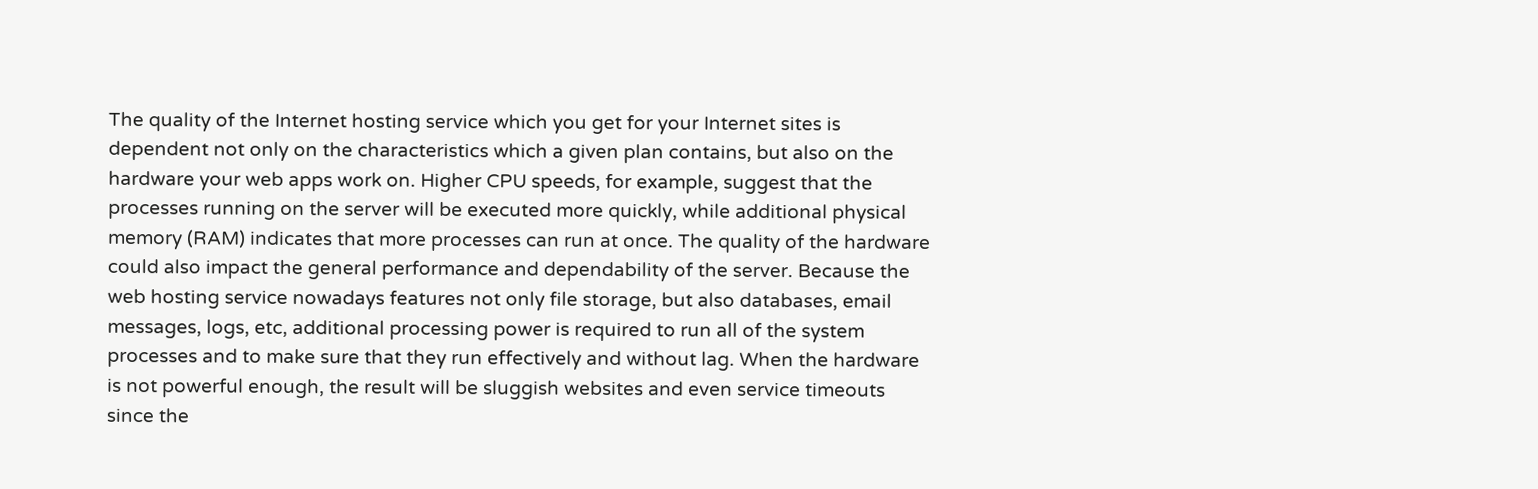The quality of the Internet hosting service which you get for your Internet sites is dependent not only on the characteristics which a given plan contains, but also on the hardware your web apps work on. Higher CPU speeds, for example, suggest that the processes running on the server will be executed more quickly, while additional physical memory (RAM) indicates that more processes can run at once. The quality of the hardware could also impact the general performance and dependability of the server. Because the web hosting service nowadays features not only file storage, but also databases, email messages, logs, etc, additional processing power is required to run all of the system processes and to make sure that they run effectively and without lag. When the hardware is not powerful enough, the result will be sluggish websites and even service timeouts since the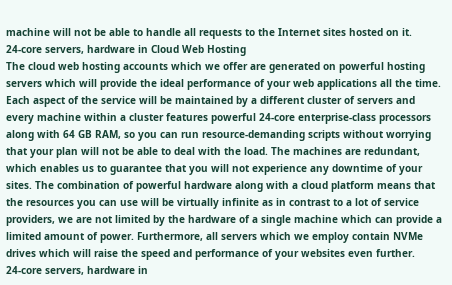machine will not be able to handle all requests to the Internet sites hosted on it.
24-core servers, hardware in Cloud Web Hosting
The cloud web hosting accounts which we offer are generated on powerful hosting servers which will provide the ideal performance of your web applications all the time. Each aspect of the service will be maintained by a different cluster of servers and every machine within a cluster features powerful 24-core enterprise-class processors along with 64 GB RAM, so you can run resource-demanding scripts without worrying that your plan will not be able to deal with the load. The machines are redundant, which enables us to guarantee that you will not experience any downtime of your sites. The combination of powerful hardware along with a cloud platform means that the resources you can use will be virtually infinite as in contrast to a lot of service providers, we are not limited by the hardware of a single machine which can provide a limited amount of power. Furthermore, all servers which we employ contain NVMe drives which will raise the speed and performance of your websites even further.
24-core servers, hardware in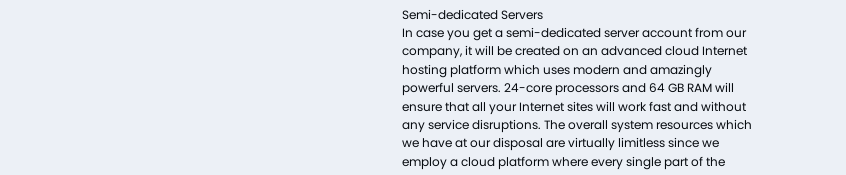Semi-dedicated Servers
In case you get a semi-dedicated server account from our company, it will be created on an advanced cloud Internet hosting platform which uses modern and amazingly powerful servers. 24-core processors and 64 GB RAM will ensure that all your Internet sites will work fast and without any service disruptions. The overall system resources which we have at our disposal are virtually limitless since we employ a cloud platform where every single part of the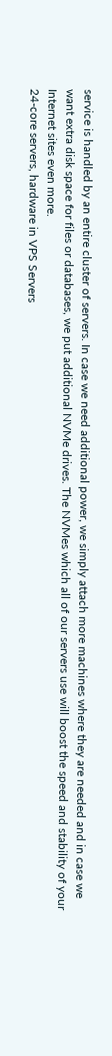service is handled by an entire cluster of servers. In case we need additional power, we simply attach more machines where they are needed and in case we want extra disk space for files or databases, we put additional NVMe drives. The NVMes which all of our servers use will boost the speed and stability of your Internet sites even more.
24-core servers, hardware in VPS Servers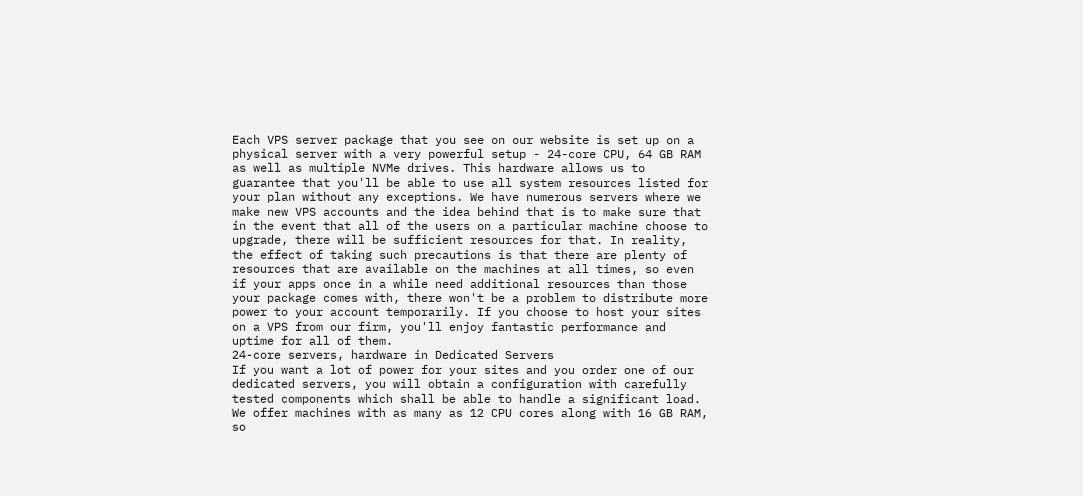Each VPS server package that you see on our website is set up on a physical server with a very powerful setup - 24-core CPU, 64 GB RAM as well as multiple NVMe drives. This hardware allows us to guarantee that you'll be able to use all system resources listed for your plan without any exceptions. We have numerous servers where we make new VPS accounts and the idea behind that is to make sure that in the event that all of the users on a particular machine choose to upgrade, there will be sufficient resources for that. In reality, the effect of taking such precautions is that there are plenty of resources that are available on the machines at all times, so even if your apps once in a while need additional resources than those your package comes with, there won't be a problem to distribute more power to your account temporarily. If you choose to host your sites on a VPS from our firm, you'll enjoy fantastic performance and uptime for all of them.
24-core servers, hardware in Dedicated Servers
If you want a lot of power for your sites and you order one of our dedicated servers, you will obtain a configuration with carefully tested components which shall be able to handle a significant load. We offer machines with as many as 12 CPU cores along with 16 GB RAM, so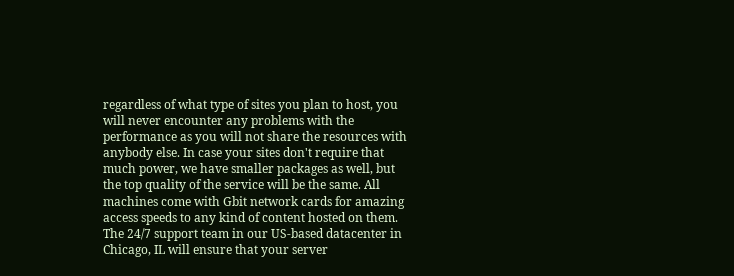regardless of what type of sites you plan to host, you will never encounter any problems with the performance as you will not share the resources with anybody else. In case your sites don't require that much power, we have smaller packages as well, but the top quality of the service will be the same. All machines come with Gbit network cards for amazing access speeds to any kind of content hosted on them. The 24/7 support team in our US-based datacenter in Chicago, IL will ensure that your server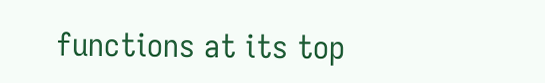functions at its top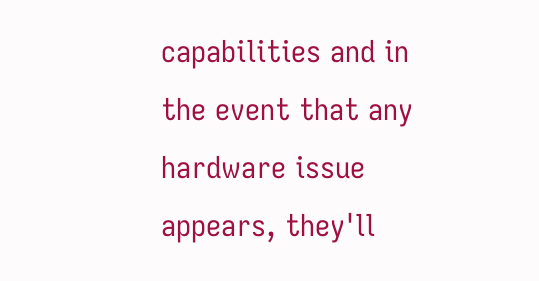capabilities and in the event that any hardware issue appears, they'll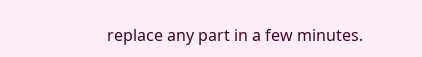replace any part in a few minutes.